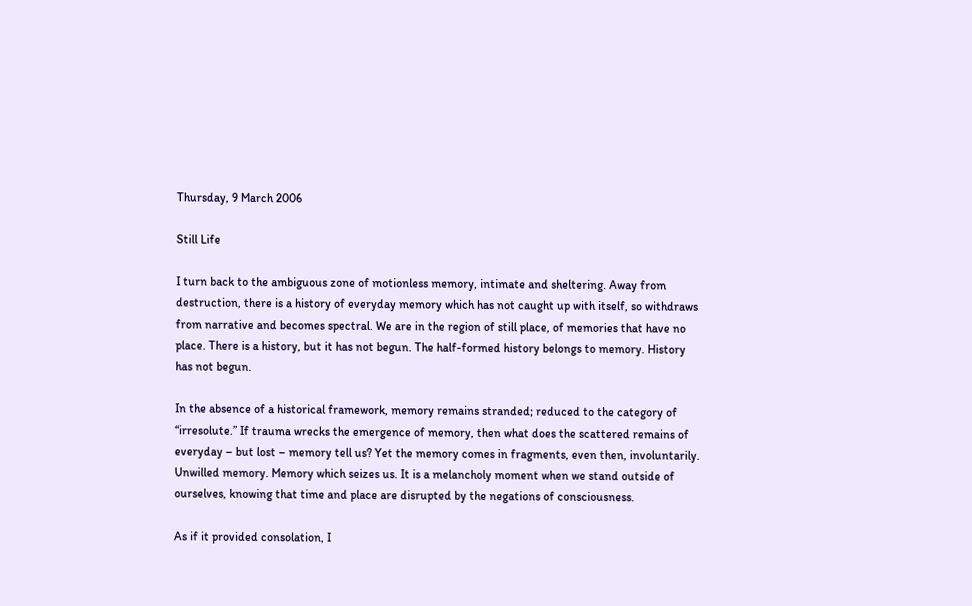Thursday, 9 March 2006

Still Life

I turn back to the ambiguous zone of motionless memory, intimate and sheltering. Away from destruction, there is a history of everyday memory which has not caught up with itself, so withdraws from narrative and becomes spectral. We are in the region of still place, of memories that have no place. There is a history, but it has not begun. The half-formed history belongs to memory. History has not begun.

In the absence of a historical framework, memory remains stranded; reduced to the category of “irresolute.” If trauma wrecks the emergence of memory, then what does the scattered remains of everyday – but lost – memory tell us? Yet the memory comes in fragments, even then, involuntarily. Unwilled memory. Memory which seizes us. It is a melancholy moment when we stand outside of ourselves, knowing that time and place are disrupted by the negations of consciousness.

As if it provided consolation, I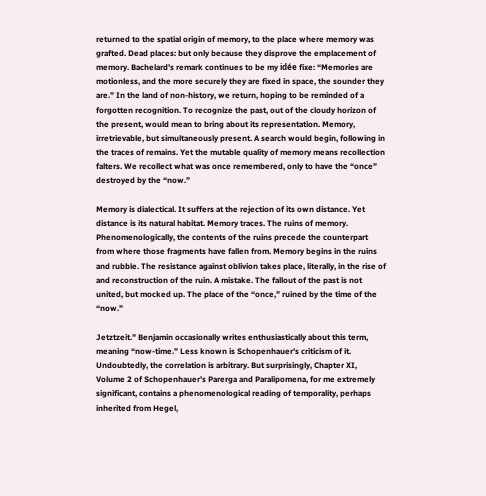returned to the spatial origin of memory, to the place where memory was grafted. Dead places: but only because they disprove the emplacement of memory. Bachelard’s remark continues to be my idée fixe: “Memories are motionless, and the more securely they are fixed in space, the sounder they are.” In the land of non-history, we return, hoping to be reminded of a forgotten recognition. To recognize the past, out of the cloudy horizon of the present, would mean to bring about its representation. Memory, irretrievable, but simultaneously present. A search would begin, following in the traces of remains. Yet the mutable quality of memory means recollection falters. We recollect what was once remembered, only to have the “once” destroyed by the “now.”

Memory is dialectical. It suffers at the rejection of its own distance. Yet distance is its natural habitat. Memory traces. The ruins of memory. Phenomenologically, the contents of the ruins precede the counterpart from where those fragments have fallen from. Memory begins in the ruins and rubble. The resistance against oblivion takes place, literally, in the rise of and reconstruction of the ruin. A mistake. The fallout of the past is not united, but mocked up. The place of the “once,” ruined by the time of the “now.”

Jetztzeit.” Benjamin occasionally writes enthusiastically about this term, meaning “now-time.” Less known is Schopenhauer’s criticism of it. Undoubtedly, the correlation is arbitrary. But surprisingly, Chapter XI, Volume 2 of Schopenhauer’s Parerga and Paralipomena, for me extremely significant, contains a phenomenological reading of temporality, perhaps inherited from Hegel,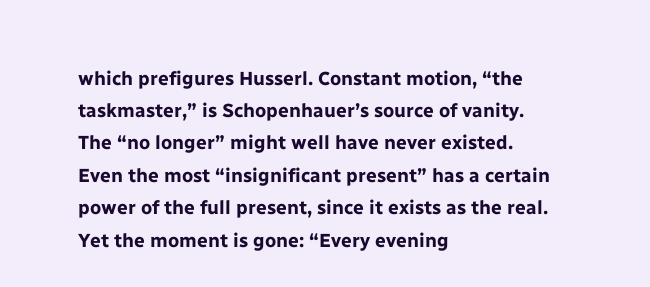which prefigures Husserl. Constant motion, “the taskmaster,” is Schopenhauer’s source of vanity. The “no longer” might well have never existed. Even the most “insignificant present” has a certain power of the full present, since it exists as the real. Yet the moment is gone: “Every evening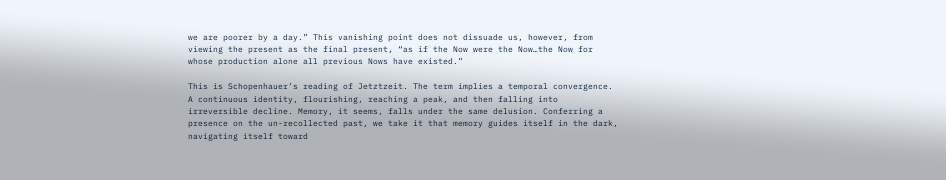we are poorer by a day.” This vanishing point does not dissuade us, however, from viewing the present as the final present, “as if the Now were the Now…the Now for whose production alone all previous Nows have existed.”

This is Schopenhauer’s reading of Jetztzeit. The term implies a temporal convergence. A continuous identity, flourishing, reaching a peak, and then falling into irreversible decline. Memory, it seems, falls under the same delusion. Conferring a presence on the un-recollected past, we take it that memory guides itself in the dark, navigating itself toward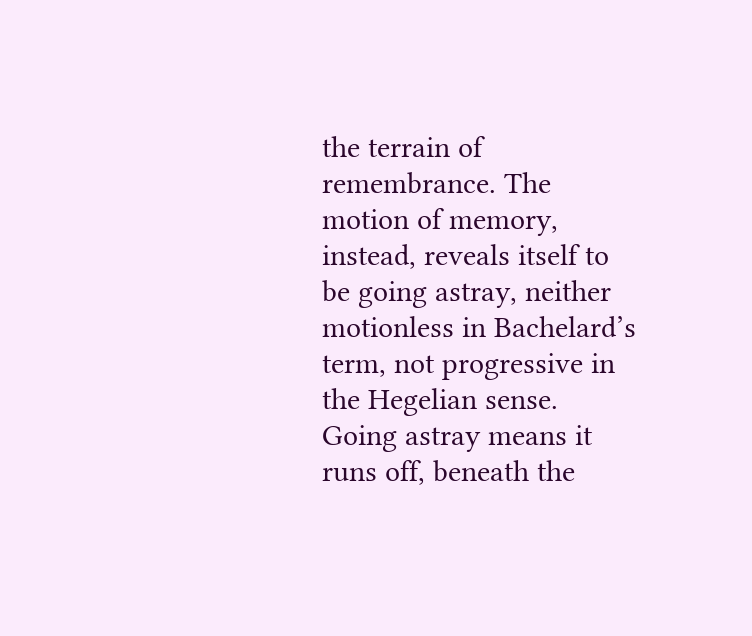the terrain of remembrance. The motion of memory, instead, reveals itself to be going astray, neither motionless in Bachelard’s term, not progressive in the Hegelian sense. Going astray means it runs off, beneath the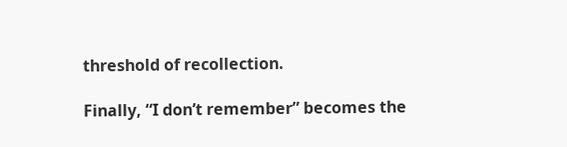threshold of recollection.

Finally, “I don’t remember” becomes the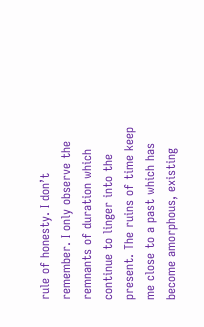rule of honesty. I don’t remember. I only observe the remnants of duration which continue to linger into the present. The ruins of time keep me close to a past which has become amorphous, existing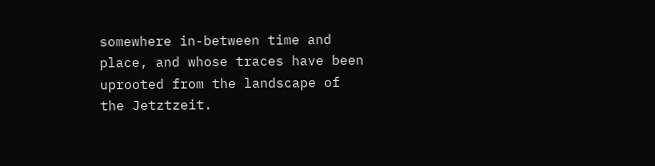somewhere in-between time and place, and whose traces have been uprooted from the landscape of the Jetztzeit.